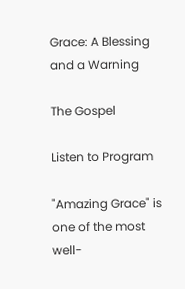Grace: A Blessing and a Warning

The Gospel

Listen to Program

"Amazing Grace" is one of the most well-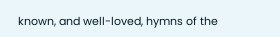known, and well-loved, hymns of the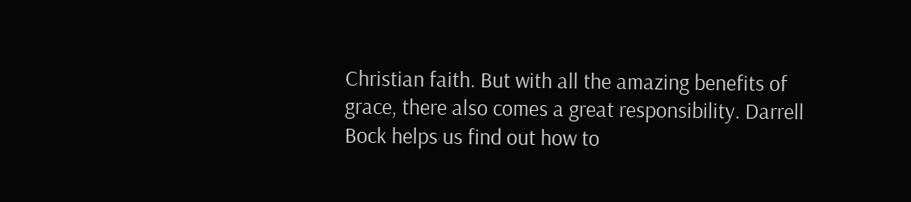Christian faith. But with all the amazing benefits of grace, there also comes a great responsibility. Darrell Bock helps us find out how to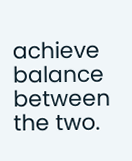achieve balance between the two.